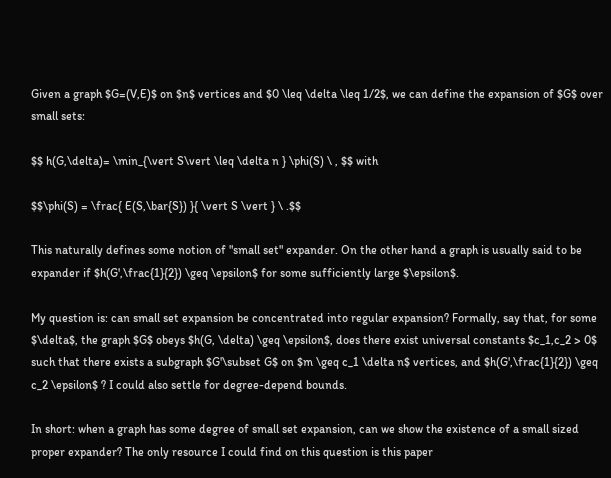Given a graph $G=(V,E)$ on $n$ vertices and $0 \leq \delta \leq 1/2$, we can define the expansion of $G$ over small sets:

$$ h(G,\delta)= \min_{\vert S\vert \leq \delta n } \phi(S) \ , $$ with

$$\phi(S) = \frac{ E(S,\bar{S}) }{ \vert S \vert } \ .$$

This naturally defines some notion of "small set" expander. On the other hand a graph is usually said to be expander if $h(G',\frac{1}{2}) \geq \epsilon$ for some sufficiently large $\epsilon$.

My question is: can small set expansion be concentrated into regular expansion? Formally, say that, for some $\delta$, the graph $G$ obeys $h(G, \delta) \geq \epsilon$, does there exist universal constants $c_1,c_2 > 0$ such that there exists a subgraph $G'\subset G$ on $m \geq c_1 \delta n$ vertices, and $h(G',\frac{1}{2}) \geq c_2 \epsilon$ ? I could also settle for degree-depend bounds.

In short: when a graph has some degree of small set expansion, can we show the existence of a small sized proper expander? The only resource I could find on this question is this paper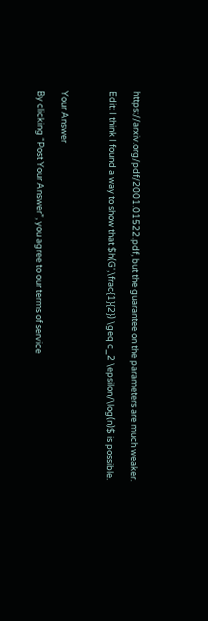https://arxiv.org/pdf/2001.01522.pdf, but the guarantee on the parameters are much weaker.

Edit: I think I found a way to show that $h(G',\frac{1}{2}) \geq c_2 \epsilon/\log(n)$ is possible.



Your Answer

By clicking “Post Your Answer”, you agree to our terms of service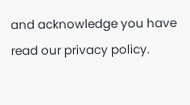and acknowledge you have read our privacy policy.